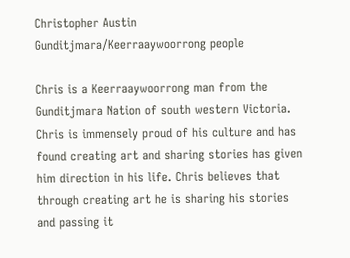Christopher Austin Gunditjmara/Keerraaywoorrong people

Chris is a Keerraaywoorrong man from the Gunditjmara Nation of south western Victoria. Chris is immensely proud of his culture and has found creating art and sharing stories has given him direction in his life. Chris believes that through creating art he is sharing his stories and passing it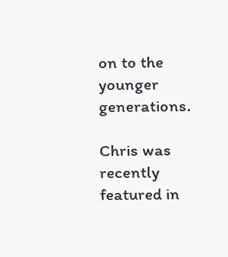on to the younger generations.

Chris was recently featured in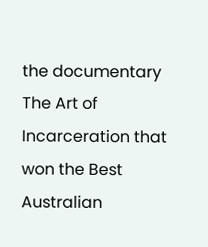the documentary The Art of Incarceration that won the Best Australian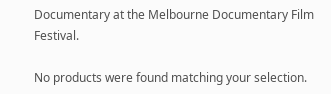Documentary at the Melbourne Documentary Film Festival.

No products were found matching your selection.